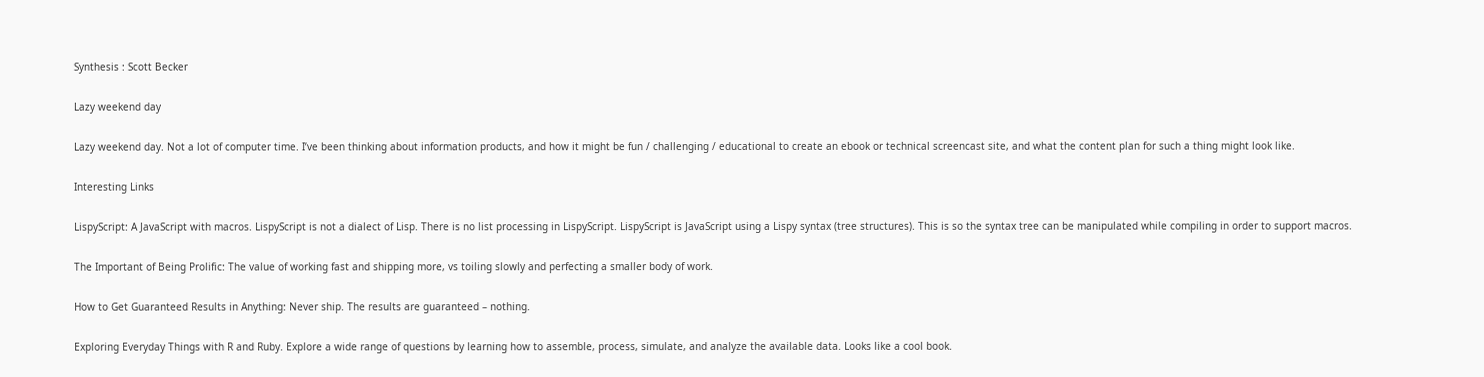Synthesis : Scott Becker

Lazy weekend day

Lazy weekend day. Not a lot of computer time. I’ve been thinking about information products, and how it might be fun / challenging / educational to create an ebook or technical screencast site, and what the content plan for such a thing might look like.

Interesting Links

LispyScript: A JavaScript with macros. LispyScript is not a dialect of Lisp. There is no list processing in LispyScript. LispyScript is JavaScript using a Lispy syntax (tree structures). This is so the syntax tree can be manipulated while compiling in order to support macros.

The Important of Being Prolific: The value of working fast and shipping more, vs toiling slowly and perfecting a smaller body of work.

How to Get Guaranteed Results in Anything: Never ship. The results are guaranteed – nothing.

Exploring Everyday Things with R and Ruby. Explore a wide range of questions by learning how to assemble, process, simulate, and analyze the available data. Looks like a cool book.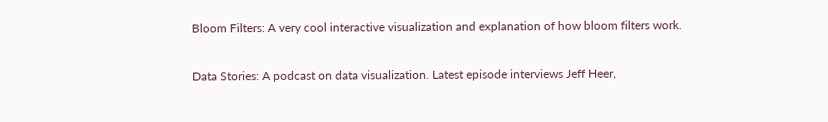Bloom Filters: A very cool interactive visualization and explanation of how bloom filters work.

Data Stories: A podcast on data visualization. Latest episode interviews Jeff Heer,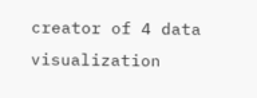creator of 4 data visualization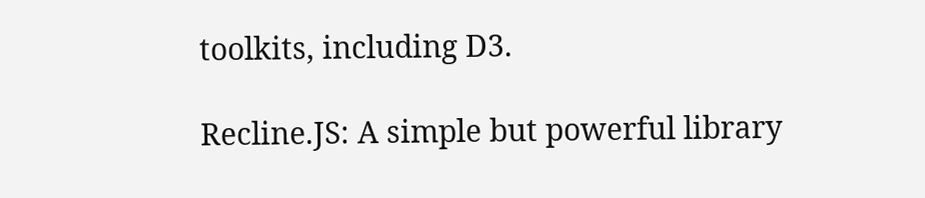toolkits, including D3.

Recline.JS: A simple but powerful library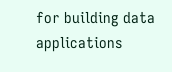for building data applications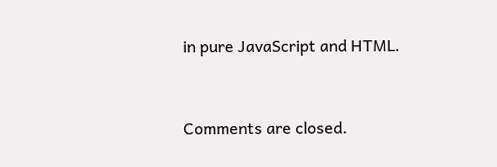in pure JavaScript and HTML.


Comments are closed.